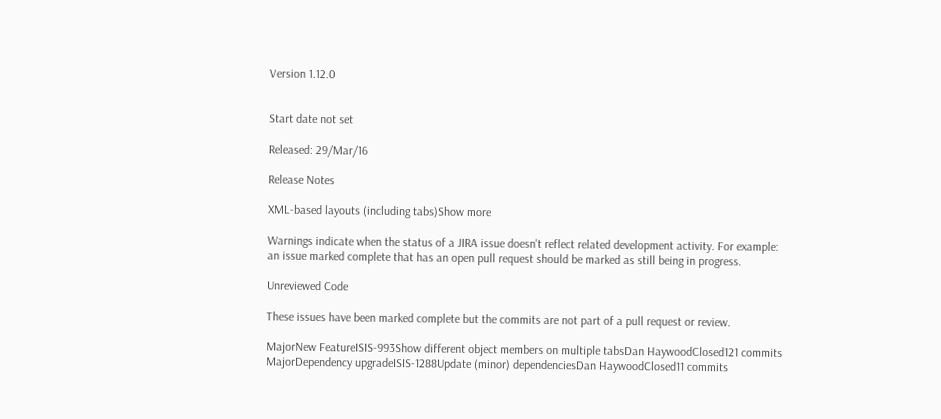Version 1.12.0


Start date not set

Released: 29/Mar/16

Release Notes

XML-based layouts (including tabs)Show more

Warnings indicate when the status of a JIRA issue doesn't reflect related development activity. For example: an issue marked complete that has an open pull request should be marked as still being in progress.

Unreviewed Code

These issues have been marked complete but the commits are not part of a pull request or review.

MajorNew FeatureISIS-993Show different object members on multiple tabsDan HaywoodClosed121 commits
MajorDependency upgradeISIS-1288Update (minor) dependenciesDan HaywoodClosed11 commits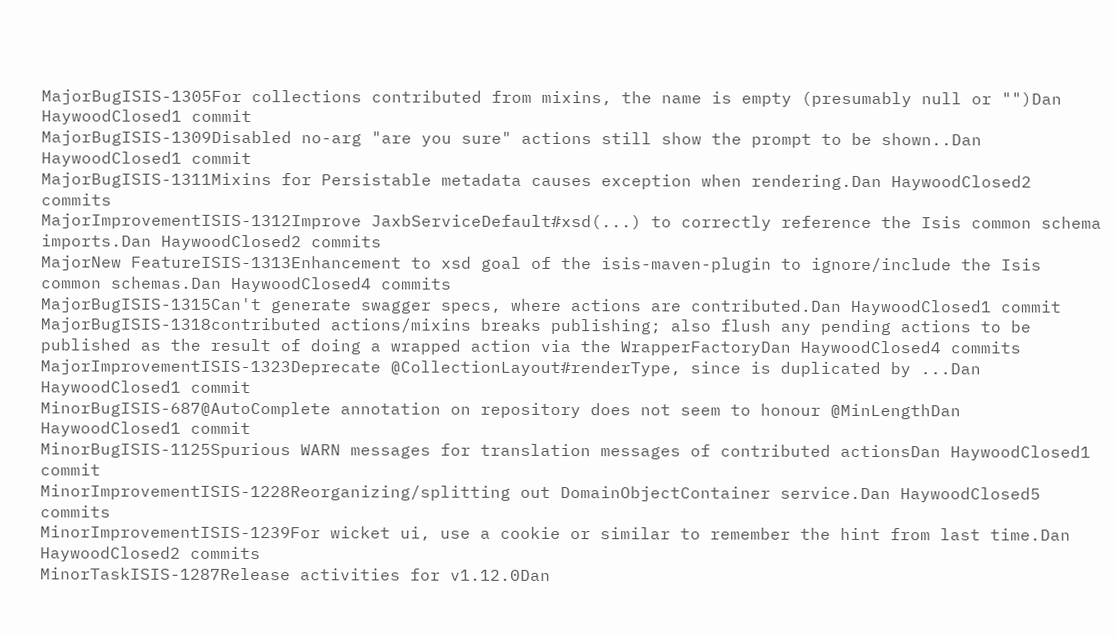MajorBugISIS-1305For collections contributed from mixins, the name is empty (presumably null or "")Dan HaywoodClosed1 commit
MajorBugISIS-1309Disabled no-arg "are you sure" actions still show the prompt to be shown..Dan HaywoodClosed1 commit
MajorBugISIS-1311Mixins for Persistable metadata causes exception when rendering.Dan HaywoodClosed2 commits
MajorImprovementISIS-1312Improve JaxbServiceDefault#xsd(...) to correctly reference the Isis common schema imports.Dan HaywoodClosed2 commits
MajorNew FeatureISIS-1313Enhancement to xsd goal of the isis-maven-plugin to ignore/include the Isis common schemas.Dan HaywoodClosed4 commits
MajorBugISIS-1315Can't generate swagger specs, where actions are contributed.Dan HaywoodClosed1 commit
MajorBugISIS-1318contributed actions/mixins breaks publishing; also flush any pending actions to be published as the result of doing a wrapped action via the WrapperFactoryDan HaywoodClosed4 commits
MajorImprovementISIS-1323Deprecate @CollectionLayout#renderType, since is duplicated by ...Dan HaywoodClosed1 commit
MinorBugISIS-687@AutoComplete annotation on repository does not seem to honour @MinLengthDan HaywoodClosed1 commit
MinorBugISIS-1125Spurious WARN messages for translation messages of contributed actionsDan HaywoodClosed1 commit
MinorImprovementISIS-1228Reorganizing/splitting out DomainObjectContainer service.Dan HaywoodClosed5 commits
MinorImprovementISIS-1239For wicket ui, use a cookie or similar to remember the hint from last time.Dan HaywoodClosed2 commits
MinorTaskISIS-1287Release activities for v1.12.0Dan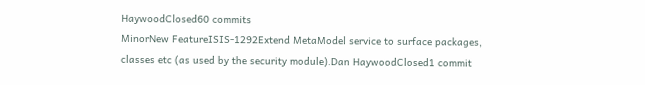HaywoodClosed60 commits
MinorNew FeatureISIS-1292Extend MetaModel service to surface packages, classes etc (as used by the security module).Dan HaywoodClosed1 commit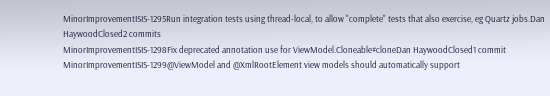MinorImprovementISIS-1295Run integration tests using thread-local, to allow "complete" tests that also exercise, eg Quartz jobs.Dan HaywoodClosed2 commits
MinorImprovementISIS-1298Fix deprecated annotation use for ViewModel.Cloneable#cloneDan HaywoodClosed1 commit
MinorImprovementISIS-1299@ViewModel and @XmlRootElement view models should automatically support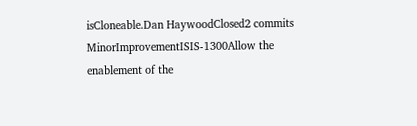isCloneable.Dan HaywoodClosed2 commits
MinorImprovementISIS-1300Allow the enablement of the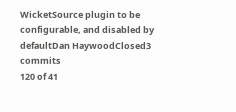WicketSource plugin to be configurable, and disabled by defaultDan HaywoodClosed3 commits
120 of 41